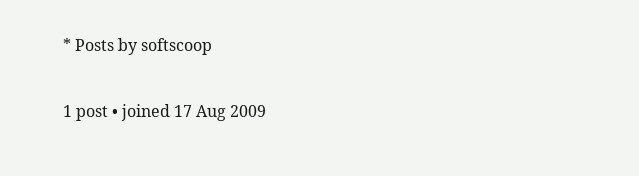* Posts by softscoop

1 post • joined 17 Aug 2009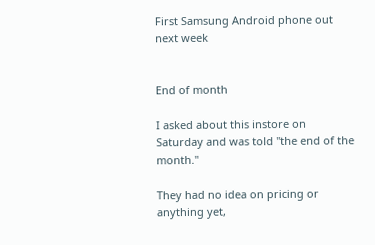First Samsung Android phone out next week


End of month

I asked about this instore on Saturday and was told "the end of the month."

They had no idea on pricing or anything yet,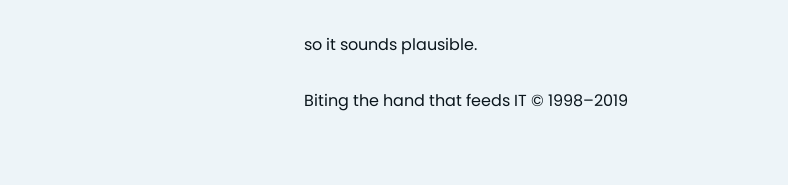so it sounds plausible.

Biting the hand that feeds IT © 1998–2019